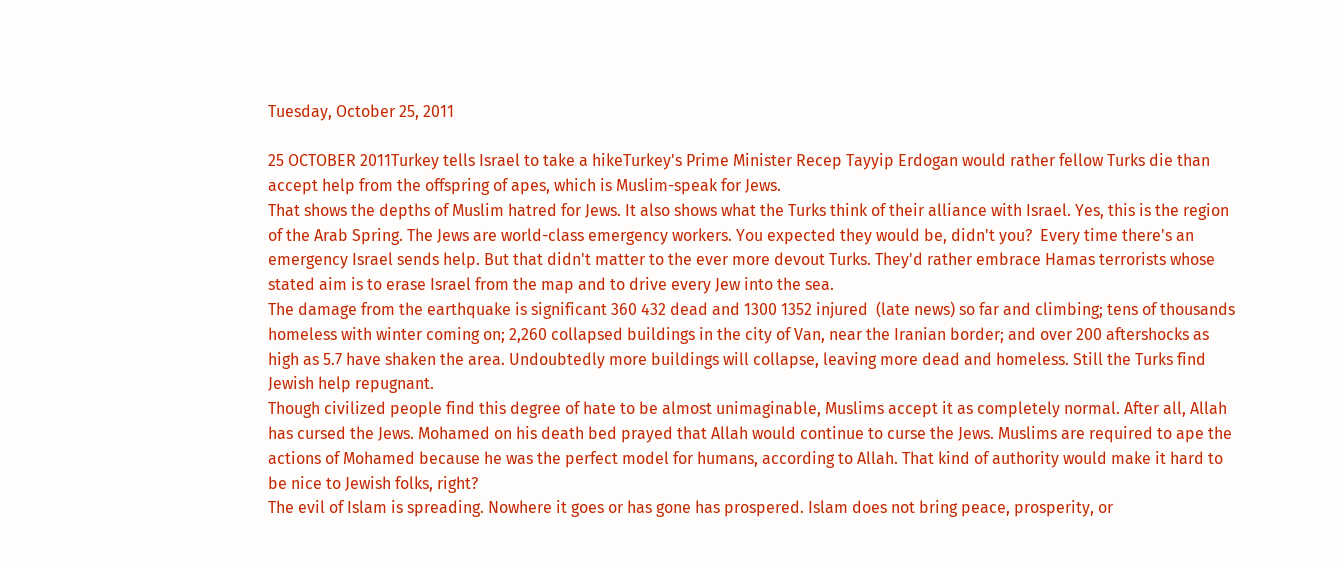Tuesday, October 25, 2011

25 OCTOBER 2011Turkey tells Israel to take a hikeTurkey's Prime Minister Recep Tayyip Erdogan would rather fellow Turks die than accept help from the offspring of apes, which is Muslim-speak for Jews.
That shows the depths of Muslim hatred for Jews. It also shows what the Turks think of their alliance with Israel. Yes, this is the region of the Arab Spring. The Jews are world-class emergency workers. You expected they would be, didn't you?  Every time there's an emergency Israel sends help. But that didn't matter to the ever more devout Turks. They'd rather embrace Hamas terrorists whose stated aim is to erase Israel from the map and to drive every Jew into the sea.
The damage from the earthquake is significant 360 432 dead and 1300 1352 injured  (late news) so far and climbing; tens of thousands homeless with winter coming on; 2,260 collapsed buildings in the city of Van, near the Iranian border; and over 200 aftershocks as high as 5.7 have shaken the area. Undoubtedly more buildings will collapse, leaving more dead and homeless. Still the Turks find Jewish help repugnant.
Though civilized people find this degree of hate to be almost unimaginable, Muslims accept it as completely normal. After all, Allah has cursed the Jews. Mohamed on his death bed prayed that Allah would continue to curse the Jews. Muslims are required to ape the actions of Mohamed because he was the perfect model for humans, according to Allah. That kind of authority would make it hard to be nice to Jewish folks, right?
The evil of Islam is spreading. Nowhere it goes or has gone has prospered. Islam does not bring peace, prosperity, or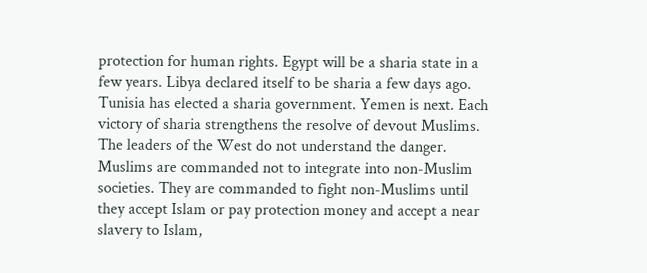protection for human rights. Egypt will be a sharia state in a few years. Libya declared itself to be sharia a few days ago. Tunisia has elected a sharia government. Yemen is next. Each victory of sharia strengthens the resolve of devout Muslims.
The leaders of the West do not understand the danger. Muslims are commanded not to integrate into non-Muslim societies. They are commanded to fight non-Muslims until they accept Islam or pay protection money and accept a near slavery to Islam,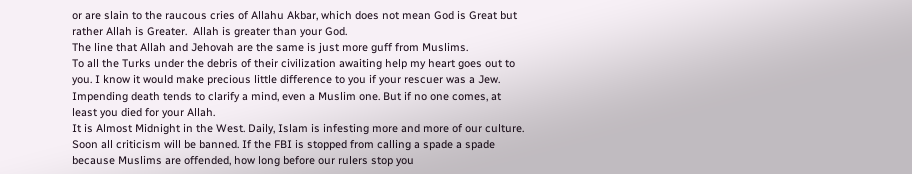or are slain to the raucous cries of Allahu Akbar, which does not mean God is Great but rather Allah is Greater.  Allah is greater than your God.
The line that Allah and Jehovah are the same is just more guff from Muslims.
To all the Turks under the debris of their civilization awaiting help my heart goes out to you. I know it would make precious little difference to you if your rescuer was a Jew. Impending death tends to clarify a mind, even a Muslim one. But if no one comes, at least you died for your Allah.
It is Almost Midnight in the West. Daily, Islam is infesting more and more of our culture. Soon all criticism will be banned. If the FBI is stopped from calling a spade a spade because Muslims are offended, how long before our rulers stop you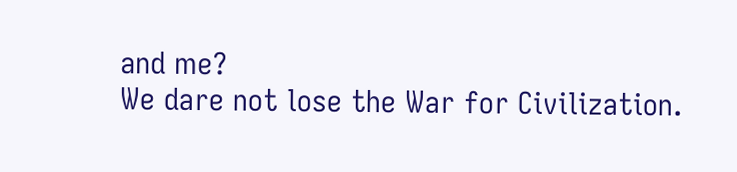and me?
We dare not lose the War for Civilization.